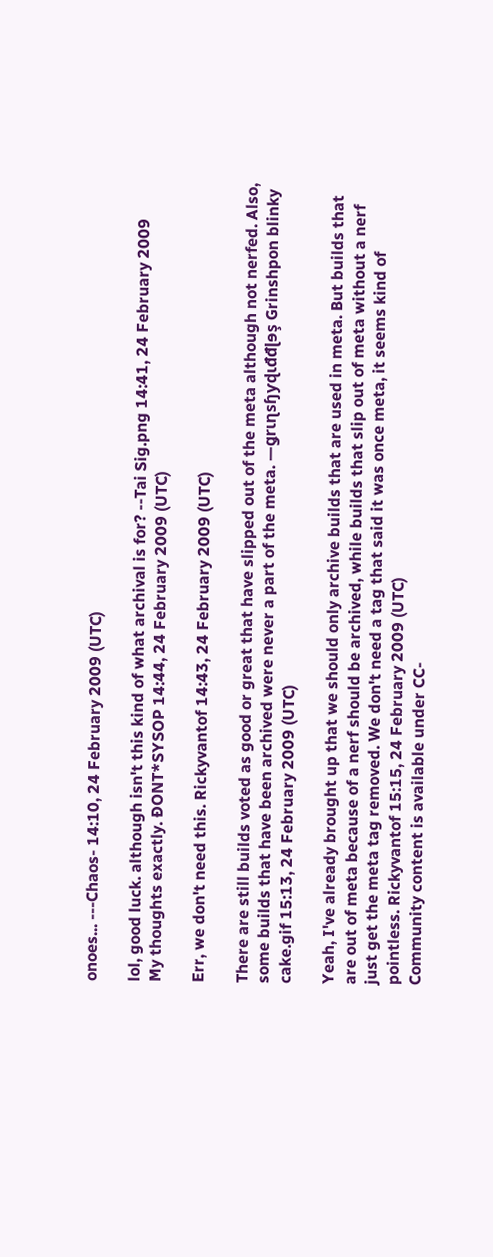onoes... ---Chaos- 14:10, 24 February 2009 (UTC)

lol, good luck. although isn't this kind of what archival is for? --Tai Sig.png 14:41, 24 February 2009
My thoughts exactly. ĐONT*SYSOP 14:44, 24 February 2009 (UTC)

Err, we don't need this. Rickyvantof 14:43, 24 February 2009 (UTC)

There are still builds voted as good or great that have slipped out of the meta although not nerfed. Also, some builds that have been archived were never a part of the meta. —ǥrɩɳsɧƴɖɩđđɭɘş Grinshpon blinky cake.gif 15:13, 24 February 2009 (UTC)

Yeah, I've already brought up that we should only archive builds that are used in meta. But builds that are out of meta because of a nerf should be archived, while builds that slip out of meta without a nerf just get the meta tag removed. We don't need a tag that said it was once meta, it seems kind of pointless. Rickyvantof 15:15, 24 February 2009 (UTC)
Community content is available under CC-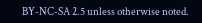BY-NC-SA 2.5 unless otherwise noted.